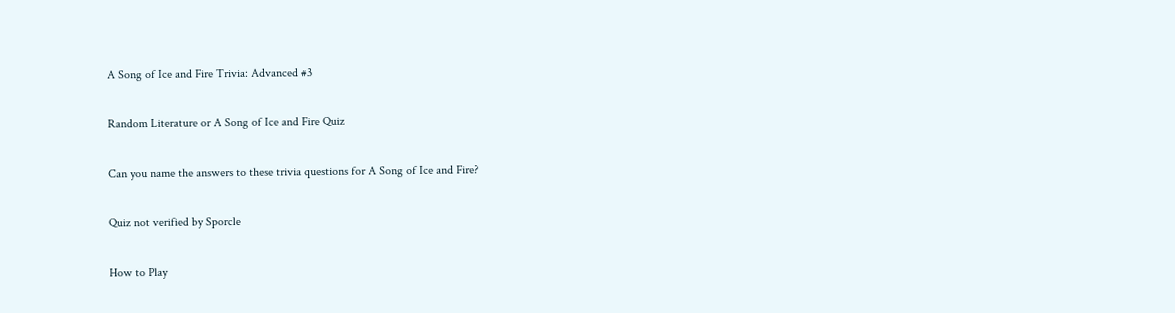A Song of Ice and Fire Trivia: Advanced #3

Random Literature or A Song of Ice and Fire Quiz

Can you name the answers to these trivia questions for A Song of Ice and Fire?

Quiz not verified by Sporcle

How to Play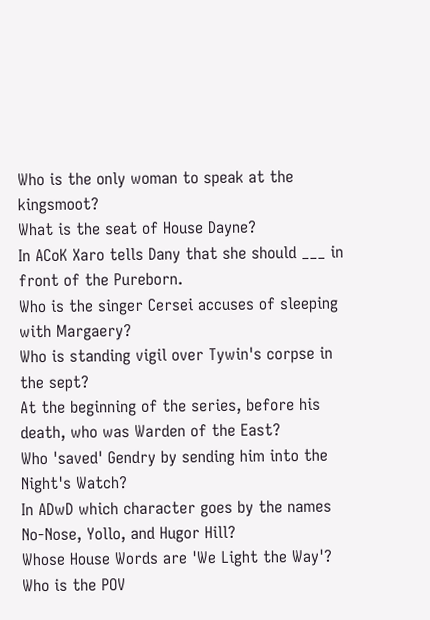Who is the only woman to speak at the kingsmoot?
What is the seat of House Dayne?
In ACoK Xaro tells Dany that she should ___ in front of the Pureborn.
Who is the singer Cersei accuses of sleeping with Margaery?
Who is standing vigil over Tywin's corpse in the sept?
At the beginning of the series, before his death, who was Warden of the East?
Who 'saved' Gendry by sending him into the Night's Watch?
In ADwD which character goes by the names No-Nose, Yollo, and Hugor Hill?
Whose House Words are 'We Light the Way'?
Who is the POV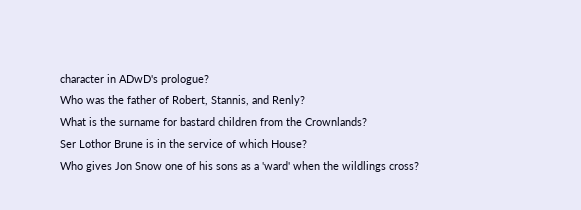character in ADwD's prologue?
Who was the father of Robert, Stannis, and Renly?
What is the surname for bastard children from the Crownlands?
Ser Lothor Brune is in the service of which House?
Who gives Jon Snow one of his sons as a 'ward' when the wildlings cross?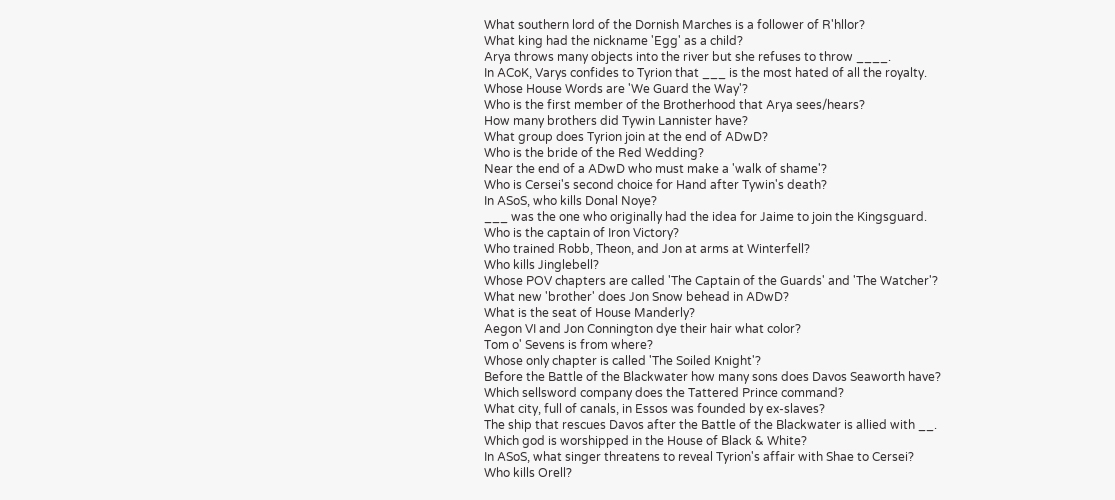What southern lord of the Dornish Marches is a follower of R'hllor?
What king had the nickname 'Egg' as a child?
Arya throws many objects into the river but she refuses to throw ____.
In ACoK, Varys confides to Tyrion that ___ is the most hated of all the royalty.
Whose House Words are 'We Guard the Way'?
Who is the first member of the Brotherhood that Arya sees/hears?
How many brothers did Tywin Lannister have?
What group does Tyrion join at the end of ADwD?
Who is the bride of the Red Wedding?
Near the end of a ADwD who must make a 'walk of shame'?
Who is Cersei's second choice for Hand after Tywin's death?
In ASoS, who kills Donal Noye?
___ was the one who originally had the idea for Jaime to join the Kingsguard.
Who is the captain of Iron Victory?
Who trained Robb, Theon, and Jon at arms at Winterfell?
Who kills Jinglebell?
Whose POV chapters are called 'The Captain of the Guards' and 'The Watcher'?
What new 'brother' does Jon Snow behead in ADwD?
What is the seat of House Manderly?
Aegon VI and Jon Connington dye their hair what color?
Tom o' Sevens is from where?
Whose only chapter is called 'The Soiled Knight'?
Before the Battle of the Blackwater how many sons does Davos Seaworth have?
Which sellsword company does the Tattered Prince command?
What city, full of canals, in Essos was founded by ex-slaves?
The ship that rescues Davos after the Battle of the Blackwater is allied with __.
Which god is worshipped in the House of Black & White?
In ASoS, what singer threatens to reveal Tyrion's affair with Shae to Cersei?
Who kills Orell?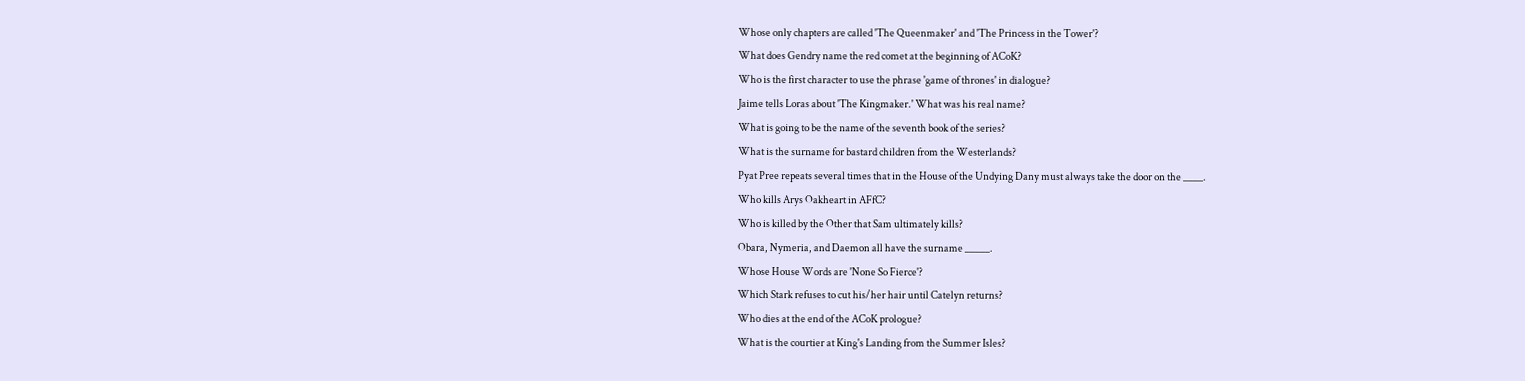Whose only chapters are called 'The Queenmaker' and 'The Princess in the Tower'?
What does Gendry name the red comet at the beginning of ACoK?
Who is the first character to use the phrase 'game of thrones' in dialogue?
Jaime tells Loras about 'The Kingmaker.' What was his real name?
What is going to be the name of the seventh book of the series?
What is the surname for bastard children from the Westerlands?
Pyat Pree repeats several times that in the House of the Undying Dany must always take the door on the ____.
Who kills Arys Oakheart in AFfC?
Who is killed by the Other that Sam ultimately kills?
Obara, Nymeria, and Daemon all have the surname _____.
Whose House Words are 'None So Fierce'?
Which Stark refuses to cut his/her hair until Catelyn returns?
Who dies at the end of the ACoK prologue?
What is the courtier at King's Landing from the Summer Isles?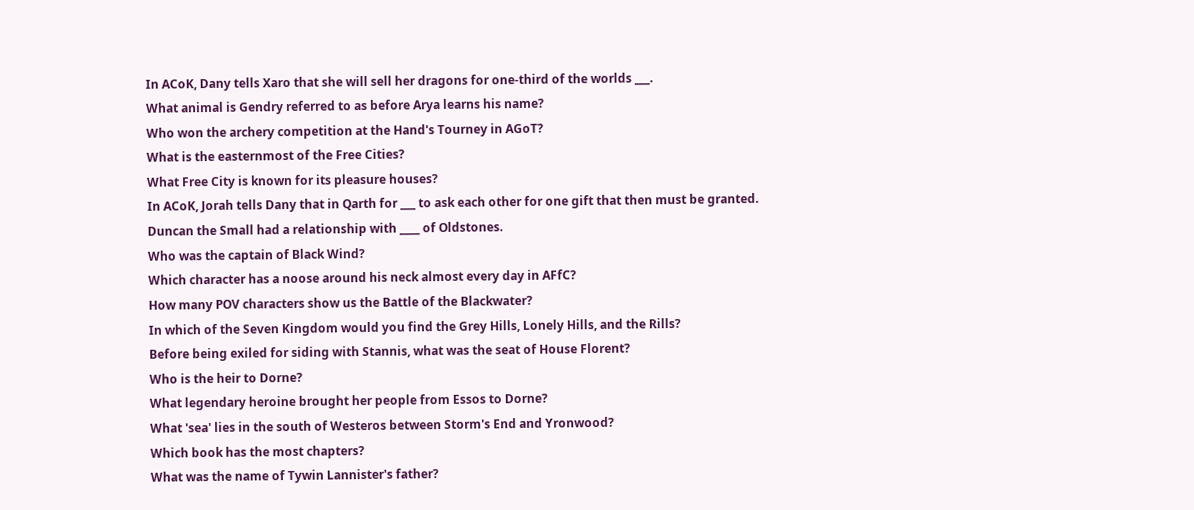In ACoK, Dany tells Xaro that she will sell her dragons for one-third of the worlds ___.
What animal is Gendry referred to as before Arya learns his name?
Who won the archery competition at the Hand's Tourney in AGoT?
What is the easternmost of the Free Cities?
What Free City is known for its pleasure houses?
In ACoK, Jorah tells Dany that in Qarth for ___ to ask each other for one gift that then must be granted.
Duncan the Small had a relationship with ____ of Oldstones.
Who was the captain of Black Wind?
Which character has a noose around his neck almost every day in AFfC?
How many POV characters show us the Battle of the Blackwater?
In which of the Seven Kingdom would you find the Grey Hills, Lonely Hills, and the Rills?
Before being exiled for siding with Stannis, what was the seat of House Florent?
Who is the heir to Dorne?
What legendary heroine brought her people from Essos to Dorne?
What 'sea' lies in the south of Westeros between Storm's End and Yronwood?
Which book has the most chapters?
What was the name of Tywin Lannister's father?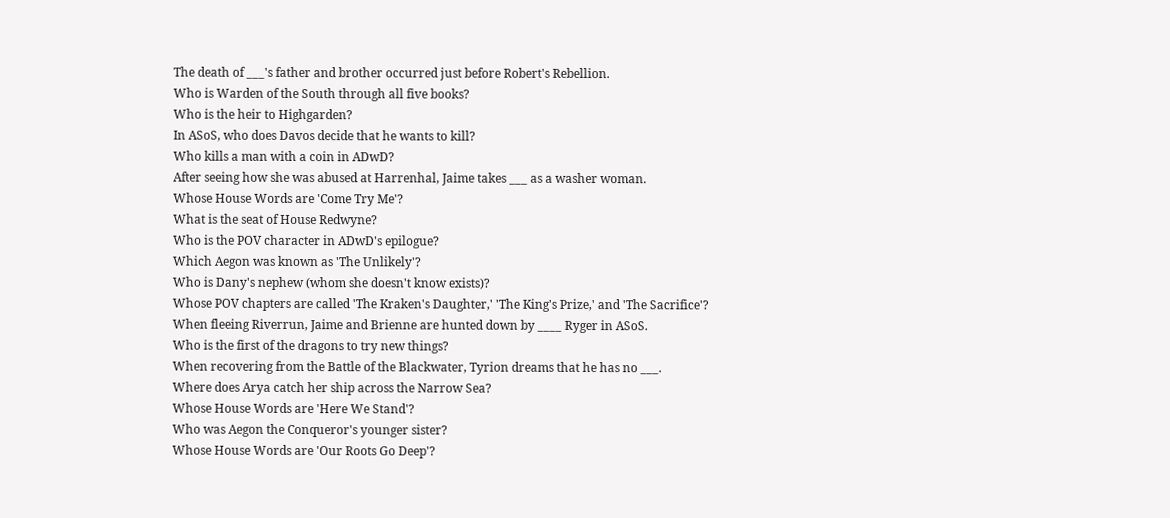The death of ___'s father and brother occurred just before Robert's Rebellion.
Who is Warden of the South through all five books?
Who is the heir to Highgarden?
In ASoS, who does Davos decide that he wants to kill?
Who kills a man with a coin in ADwD?
After seeing how she was abused at Harrenhal, Jaime takes ___ as a washer woman.
Whose House Words are 'Come Try Me'?
What is the seat of House Redwyne?
Who is the POV character in ADwD's epilogue?
Which Aegon was known as 'The Unlikely'?
Who is Dany's nephew (whom she doesn't know exists)?
Whose POV chapters are called 'The Kraken's Daughter,' 'The King's Prize,' and 'The Sacrifice'?
When fleeing Riverrun, Jaime and Brienne are hunted down by ____ Ryger in ASoS.
Who is the first of the dragons to try new things?
When recovering from the Battle of the Blackwater, Tyrion dreams that he has no ___.
Where does Arya catch her ship across the Narrow Sea?
Whose House Words are 'Here We Stand'?
Who was Aegon the Conqueror's younger sister?
Whose House Words are 'Our Roots Go Deep'?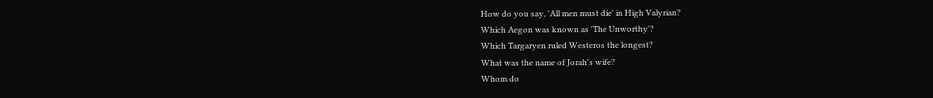How do you say, 'All men must die' in High Valyrian?
Which Aegon was known as 'The Unworthy'?
Which Targaryen ruled Westeros the longest?
What was the name of Jorah's wife?
Whom do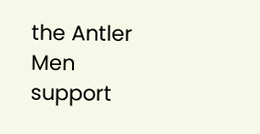the Antler Men support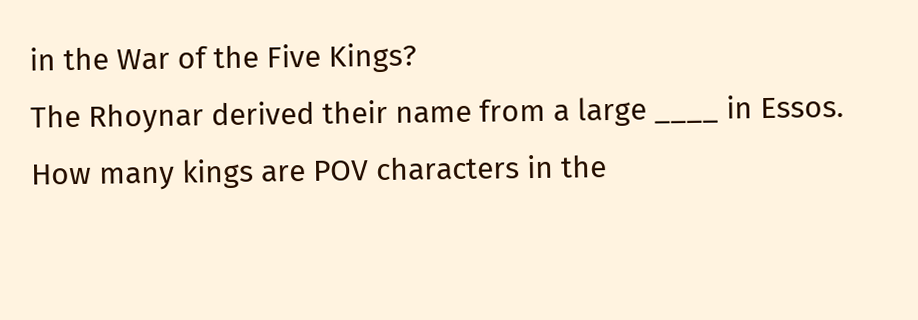in the War of the Five Kings?
The Rhoynar derived their name from a large ____ in Essos.
How many kings are POV characters in the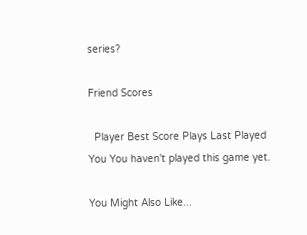series?

Friend Scores

  Player Best Score Plays Last Played
You You haven't played this game yet.

You Might Also Like...